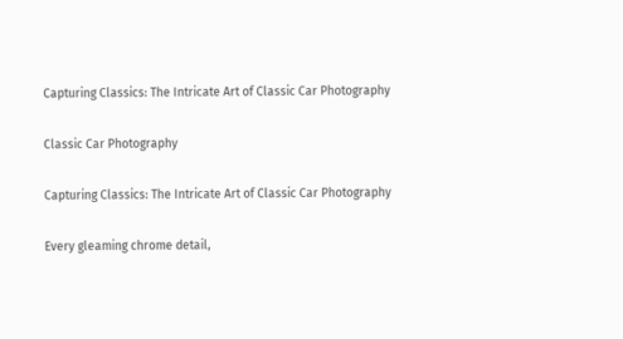Capturing Classics: The Intricate Art of Classic Car Photography

Classic Car Photography

Capturing Classics: The Intricate Art of Classic Car Photography

Every gleaming chrome detail,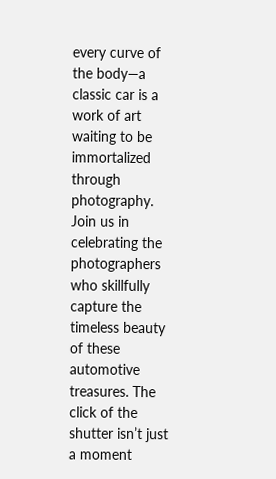every curve of the body—a classic car is a work of art waiting to be immortalized through photography. Join us in celebrating the photographers who skillfully capture the timeless beauty of these automotive treasures. The click of the shutter isn’t just a moment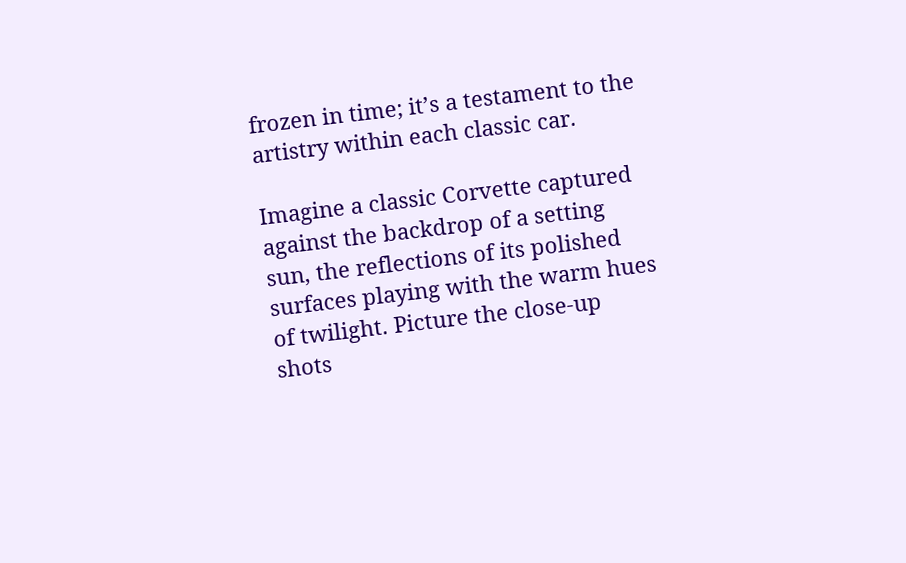frozen in time; it’s a testament to the artistry within each classic car.

Imagine a classic Corvette captured against the backdrop of a setting sun, the reflections of its polished surfaces playing with the warm hues of twilight. Picture the close-up shots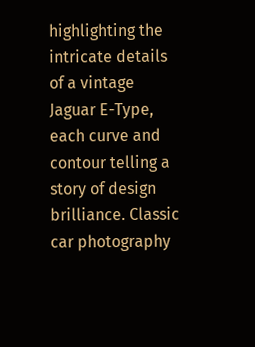highlighting the intricate details of a vintage Jaguar E-Type, each curve and contour telling a story of design brilliance. Classic car photography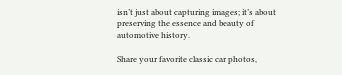isn’t just about capturing images; it’s about preserving the essence and beauty of automotive history.

Share your favorite classic car photos,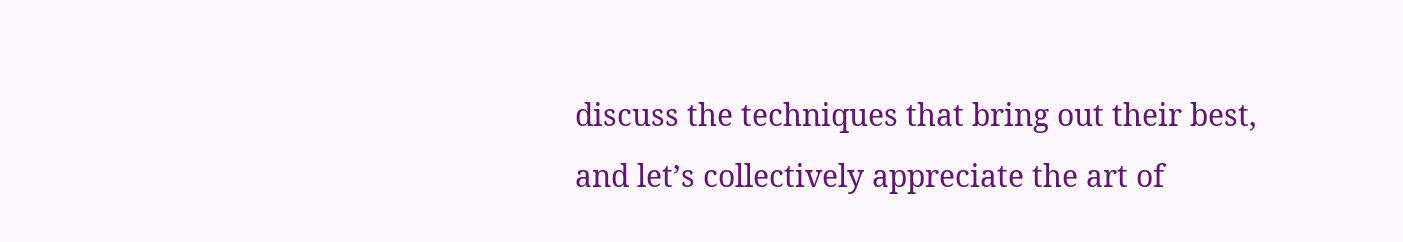discuss the techniques that bring out their best, and let’s collectively appreciate the art of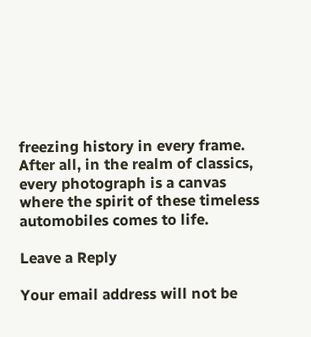freezing history in every frame. After all, in the realm of classics, every photograph is a canvas where the spirit of these timeless automobiles comes to life.

Leave a Reply

Your email address will not be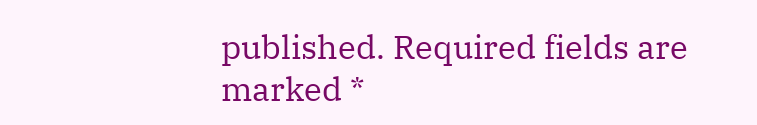published. Required fields are marked *